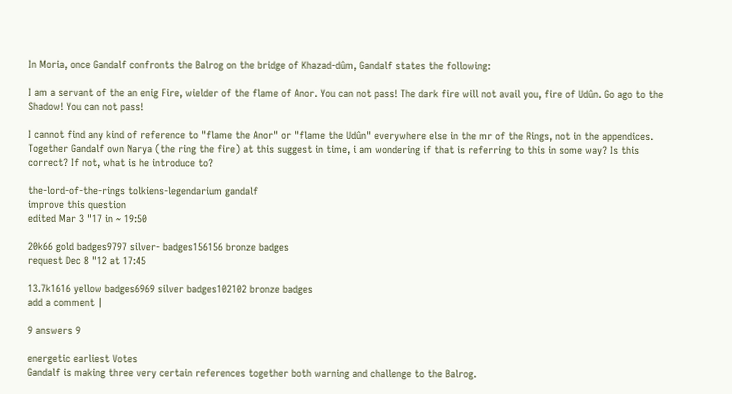In Moria, once Gandalf confronts the Balrog on the bridge of Khazad-dûm, Gandalf states the following:

I am a servant of the an enig Fire, wielder of the flame of Anor. You can not pass! The dark fire will not avail you, fire of Udûn. Go ago to the Shadow! You can not pass!

I cannot find any kind of reference to "flame the Anor" or "flame the Udûn" everywhere else in the mr of the Rings, not in the appendices. Together Gandalf own Narya (the ring the fire) at this suggest in time, i am wondering if that is referring to this in some way? Is this correct? If not, what is he introduce to?

the-lord-of-the-rings tolkiens-legendarium gandalf
improve this question
edited Mar 3 "17 in ~ 19:50

20k66 gold badges9797 silver- badges156156 bronze badges
request Dec 8 "12 at 17:45

13.7k1616 yellow badges6969 silver badges102102 bronze badges
add a comment |

9 answers 9

energetic earliest Votes
Gandalf is making three very certain references together both warning and challenge to the Balrog.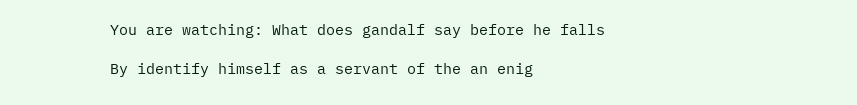You are watching: What does gandalf say before he falls

By identify himself as a servant of the an enig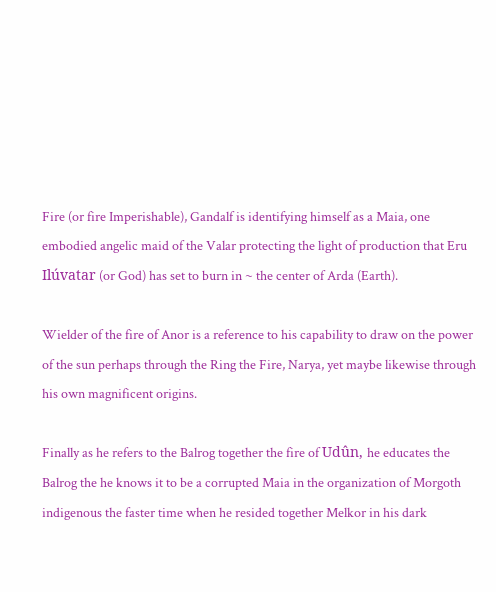Fire (or fire Imperishable), Gandalf is identifying himself as a Maia, one embodied angelic maid of the Valar protecting the light of production that Eru Ilúvatar (or God) has set to burn in ~ the center of Arda (Earth).

Wielder of the fire of Anor is a reference to his capability to draw on the power of the sun perhaps through the Ring the Fire, Narya, yet maybe likewise through his own magnificent origins.

Finally as he refers to the Balrog together the fire of Udûn, he educates the Balrog the he knows it to be a corrupted Maia in the organization of Morgoth indigenous the faster time when he resided together Melkor in his dark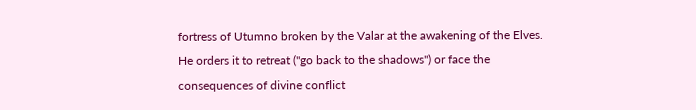fortress of Utumno broken by the Valar at the awakening of the Elves. He orders it to retreat ("go back to the shadows") or face the consequences of divine conflict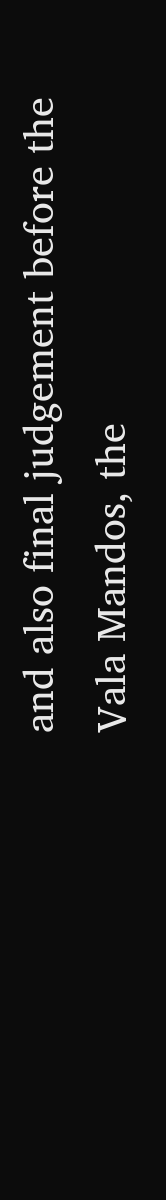and also final judgement before the Vala Mandos, the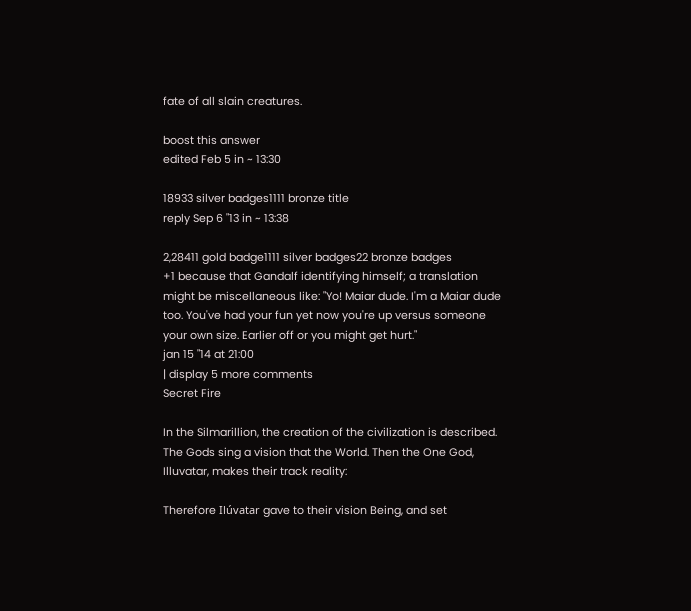fate of all slain creatures.

boost this answer
edited Feb 5 in ~ 13:30

18933 silver badges1111 bronze title
reply Sep 6 "13 in ~ 13:38

2,28411 gold badge1111 silver badges22 bronze badges
+1 because that Gandalf identifying himself; a translation might be miscellaneous like: "Yo! Maiar dude. I'm a Maiar dude too. You've had your fun yet now you're up versus someone your own size. Earlier off or you might get hurt."
jan 15 "14 at 21:00
| display 5 more comments
Secret Fire

In the Silmarillion, the creation of the civilization is described. The Gods sing a vision that the World. Then the One God, Illuvatar, makes their track reality:

Therefore Ilúvatar gave to their vision Being, and set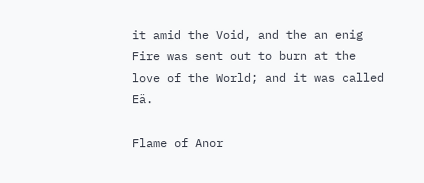it amid the Void, and the an enig Fire was sent out to burn at the love of the World; and it was called Eä.

Flame of Anor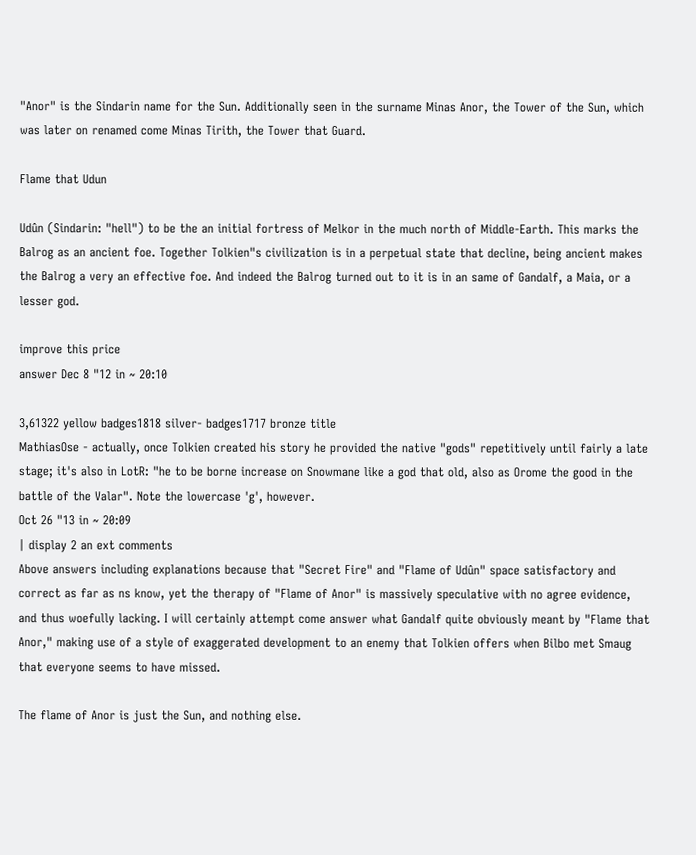"Anor" is the Sindarin name for the Sun. Additionally seen in the surname Minas Anor, the Tower of the Sun, which was later on renamed come Minas Tirith, the Tower that Guard.

Flame that Udun

Udûn (Sindarin: "hell") to be the an initial fortress of Melkor in the much north of Middle-Earth. This marks the Balrog as an ancient foe. Together Tolkien"s civilization is in a perpetual state that decline, being ancient makes the Balrog a very an effective foe. And indeed the Balrog turned out to it is in an same of Gandalf, a Maia, or a lesser god.

improve this price
answer Dec 8 "12 in ~ 20:10

3,61322 yellow badges1818 silver- badges1717 bronze title
MathiasOse - actually, once Tolkien created his story he provided the native "gods" repetitively until fairly a late stage; it's also in LotR: "he to be borne increase on Snowmane like a god that old, also as Orome the good in the battle of the Valar". Note the lowercase 'g', however.
Oct 26 "13 in ~ 20:09
| display 2 an ext comments
Above answers including explanations because that "Secret Fire" and "Flame of Udûn" space satisfactory and correct as far as ns know, yet the therapy of "Flame of Anor" is massively speculative with no agree evidence, and thus woefully lacking. I will certainly attempt come answer what Gandalf quite obviously meant by "Flame that Anor," making use of a style of exaggerated development to an enemy that Tolkien offers when Bilbo met Smaug that everyone seems to have missed.

The flame of Anor is just the Sun, and nothing else.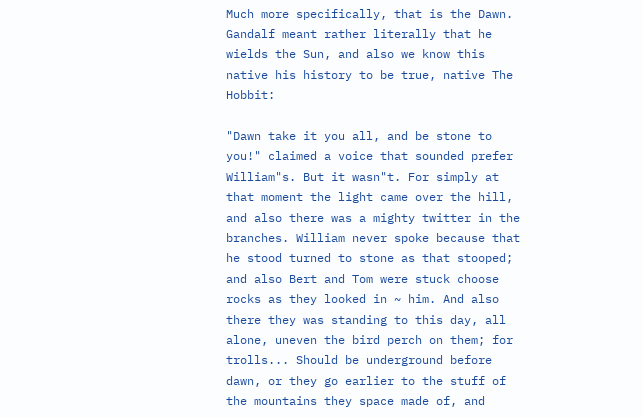Much more specifically, that is the Dawn. Gandalf meant rather literally that he wields the Sun, and also we know this native his history to be true, native The Hobbit:

"Dawn take it you all, and be stone to you!" claimed a voice that sounded prefer William"s. But it wasn"t. For simply at that moment the light came over the hill, and also there was a mighty twitter in the branches. William never spoke because that he stood turned to stone as that stooped; and also Bert and Tom were stuck choose rocks as they looked in ~ him. And also there they was standing to this day, all alone, uneven the bird perch on them; for trolls... Should be underground before dawn, or they go earlier to the stuff of the mountains they space made of, and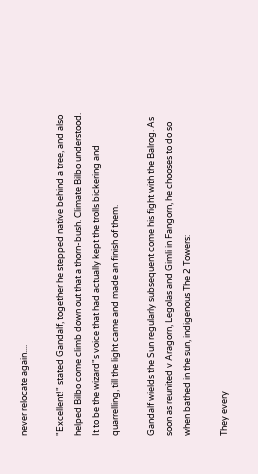never relocate again....

"Excellent!" stated Gandalf, together he stepped native behind a tree, and also helped Bilbo come climb down out that a thorn-bush. Climate Bilbo understood. It to be the wizard"s voice that had actually kept the trolls bickering and quarrelling, till the light came and made an finish of them.

Gandalf wields the Sun regularly subsequent come his fight with the Balrog. As soon as reunited v Aragorn, Legolas and Gimli in Fangorn, he chooses to do so when bathed in the sun, indigenous The 2 Towers:

They every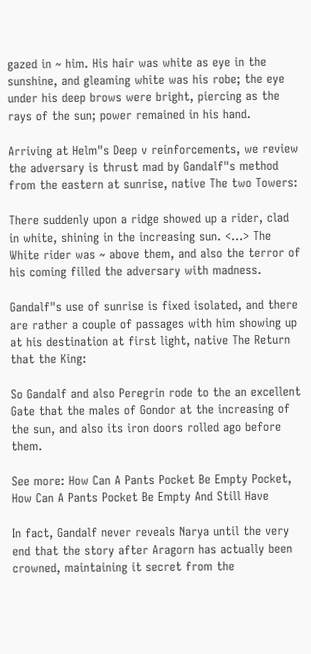gazed in ~ him. His hair was white as eye in the sunshine, and gleaming white was his robe; the eye under his deep brows were bright, piercing as the rays of the sun; power remained in his hand.

Arriving at Helm"s Deep v reinforcements, we review the adversary is thrust mad by Gandalf"s method from the eastern at sunrise, native The two Towers:

There suddenly upon a ridge showed up a rider, clad in white, shining in the increasing sun. <...> The White rider was ~ above them, and also the terror of his coming filled the adversary with madness.

Gandalf"s use of sunrise is fixed isolated, and there are rather a couple of passages with him showing up at his destination at first light, native The Return that the King:

So Gandalf and also Peregrin rode to the an excellent Gate that the males of Gondor at the increasing of the sun, and also its iron doors rolled ago before them.

See more: How Can A Pants Pocket Be Empty Pocket, How Can A Pants Pocket Be Empty And Still Have

In fact, Gandalf never reveals Narya until the very end that the story after Aragorn has actually been crowned, maintaining it secret from the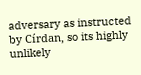adversary as instructed by Círdan, so its highly unlikely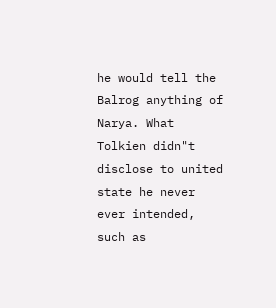he would tell the Balrog anything of Narya. What Tolkien didn"t disclose to united state he never ever intended, such as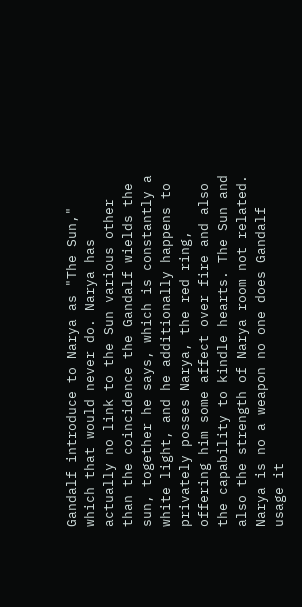Gandalf introduce to Narya as "The Sun," which that would never do. Narya has actually no link to the Sun various other than the coincidence the Gandalf wields the sun, together he says, which is constantly a white light, and he additionally happens to privately posses Narya, the red ring, offering him some affect over fire and also the capability to kindle hearts. The Sun and also the strength of Narya room not related. Narya is no a weapon no one does Gandalf usage it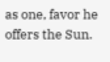as one, favor he offers the Sun.